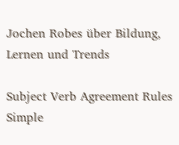Jochen Robes über Bildung, Lernen und Trends

Subject Verb Agreement Rules Simple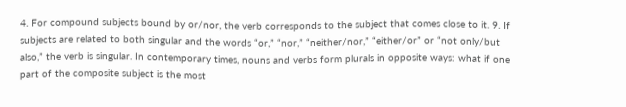4. For compound subjects bound by or/nor, the verb corresponds to the subject that comes close to it. 9. If subjects are related to both singular and the words “or,” “nor,” “neither/nor,” “either/or” or “not only/but also,” the verb is singular. In contemporary times, nouns and verbs form plurals in opposite ways: what if one part of the composite subject is the most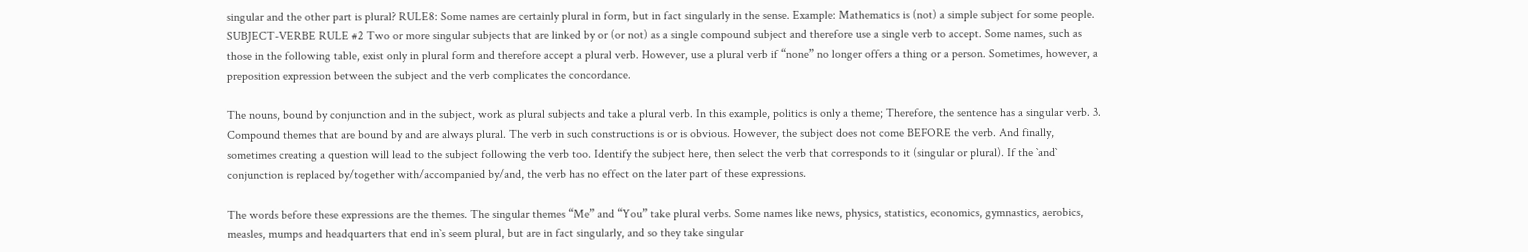singular and the other part is plural? RULE8: Some names are certainly plural in form, but in fact singularly in the sense. Example: Mathematics is (not) a simple subject for some people. SUBJECT-VERBE RULE #2 Two or more singular subjects that are linked by or (or not) as a single compound subject and therefore use a single verb to accept. Some names, such as those in the following table, exist only in plural form and therefore accept a plural verb. However, use a plural verb if “none” no longer offers a thing or a person. Sometimes, however, a preposition expression between the subject and the verb complicates the concordance.

The nouns, bound by conjunction and in the subject, work as plural subjects and take a plural verb. In this example, politics is only a theme; Therefore, the sentence has a singular verb. 3. Compound themes that are bound by and are always plural. The verb in such constructions is or is obvious. However, the subject does not come BEFORE the verb. And finally, sometimes creating a question will lead to the subject following the verb too. Identify the subject here, then select the verb that corresponds to it (singular or plural). If the `and` conjunction is replaced by/together with/accompanied by/and, the verb has no effect on the later part of these expressions.

The words before these expressions are the themes. The singular themes “Me” and “You” take plural verbs. Some names like news, physics, statistics, economics, gymnastics, aerobics, measles, mumps and headquarters that end in`s seem plural, but are in fact singularly, and so they take singular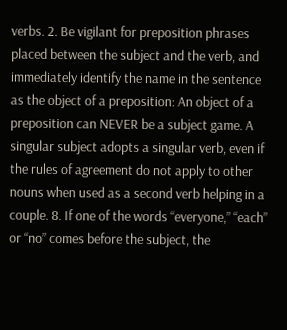verbs. 2. Be vigilant for preposition phrases placed between the subject and the verb, and immediately identify the name in the sentence as the object of a preposition: An object of a preposition can NEVER be a subject game. A singular subject adopts a singular verb, even if the rules of agreement do not apply to other nouns when used as a second verb helping in a couple. 8. If one of the words “everyone,” “each” or “no” comes before the subject, the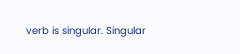verb is singular. Singular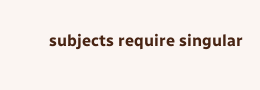subjects require singular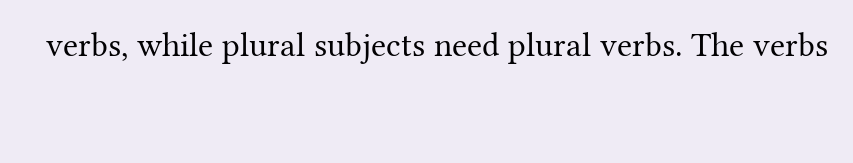verbs, while plural subjects need plural verbs. The verbs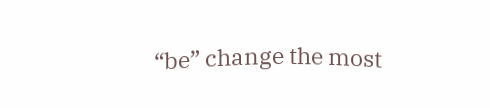“be” change the most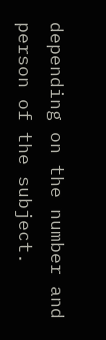depending on the number and person of the subject.